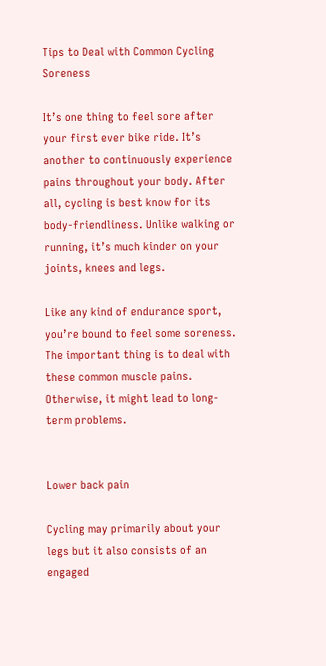Tips to Deal with Common Cycling Soreness

It’s one thing to feel sore after your first ever bike ride. It’s another to continuously experience pains throughout your body. After all, cycling is best know for its body-friendliness. Unlike walking or running, it’s much kinder on your joints, knees and legs.

Like any kind of endurance sport, you’re bound to feel some soreness. The important thing is to deal with these common muscle pains. Otherwise, it might lead to long-term problems.


Lower back pain

Cycling may primarily about your legs but it also consists of an engaged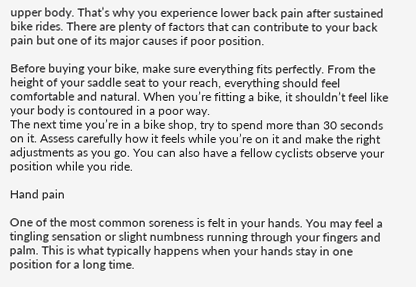upper body. That’s why you experience lower back pain after sustained bike rides. There are plenty of factors that can contribute to your back pain but one of its major causes if poor position.

Before buying your bike, make sure everything fits perfectly. From the height of your saddle seat to your reach, everything should feel comfortable and natural. When you’re fitting a bike, it shouldn’t feel like your body is contoured in a poor way.
The next time you’re in a bike shop, try to spend more than 30 seconds on it. Assess carefully how it feels while you’re on it and make the right adjustments as you go. You can also have a fellow cyclists observe your position while you ride.

Hand pain

One of the most common soreness is felt in your hands. You may feel a tingling sensation or slight numbness running through your fingers and palm. This is what typically happens when your hands stay in one position for a long time.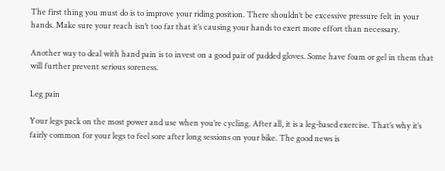The first thing you must do is to improve your riding position. There shouldn’t be excessive pressure felt in your hands. Make sure your reach isn’t too far that it’s causing your hands to exert more effort than necessary.

Another way to deal with hand pain is to invest on a good pair of padded gloves. Some have foam or gel in them that will further prevent serious soreness.

Leg pain

Your legs pack on the most power and use when you’re cycling. After all, it is a leg-based exercise. That’s why it’s fairly common for your legs to feel sore after long sessions on your bike. The good news is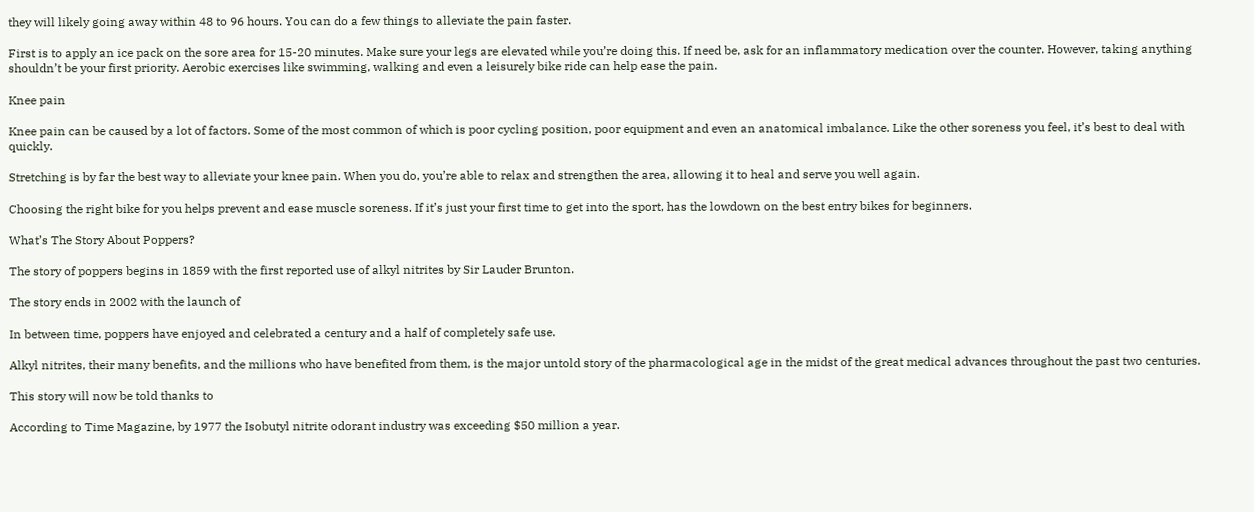they will likely going away within 48 to 96 hours. You can do a few things to alleviate the pain faster.

First is to apply an ice pack on the sore area for 15-20 minutes. Make sure your legs are elevated while you’re doing this. If need be, ask for an inflammatory medication over the counter. However, taking anything shouldn’t be your first priority. Aerobic exercises like swimming, walking and even a leisurely bike ride can help ease the pain.

Knee pain

Knee pain can be caused by a lot of factors. Some of the most common of which is poor cycling position, poor equipment and even an anatomical imbalance. Like the other soreness you feel, it’s best to deal with quickly.

Stretching is by far the best way to alleviate your knee pain. When you do, you’re able to relax and strengthen the area, allowing it to heal and serve you well again.

Choosing the right bike for you helps prevent and ease muscle soreness. If it’s just your first time to get into the sport, has the lowdown on the best entry bikes for beginners.

What’s The Story About Poppers?

The story of poppers begins in 1859 with the first reported use of alkyl nitrites by Sir Lauder Brunton.

The story ends in 2002 with the launch of

In between time, poppers have enjoyed and celebrated a century and a half of completely safe use.

Alkyl nitrites, their many benefits, and the millions who have benefited from them, is the major untold story of the pharmacological age in the midst of the great medical advances throughout the past two centuries.

This story will now be told thanks to

According to Time Magazine, by 1977 the Isobutyl nitrite odorant industry was exceeding $50 million a year.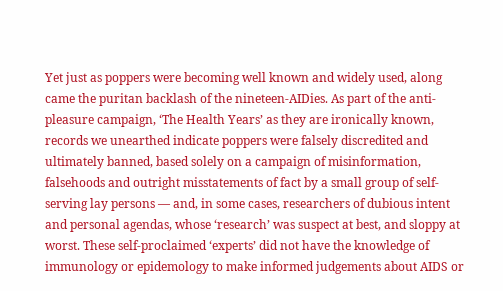Yet just as poppers were becoming well known and widely used, along came the puritan backlash of the nineteen-AIDies. As part of the anti-pleasure campaign, ‘The Health Years’ as they are ironically known, records we unearthed indicate poppers were falsely discredited and ultimately banned, based solely on a campaign of misinformation, falsehoods and outright misstatements of fact by a small group of self-serving lay persons — and, in some cases, researchers of dubious intent and personal agendas, whose ‘research’ was suspect at best, and sloppy at worst. These self-proclaimed ‘experts’ did not have the knowledge of immunology or epidemology to make informed judgements about AIDS or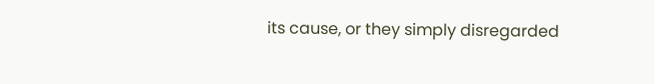its cause, or they simply disregarded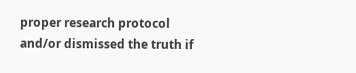proper research protocol and/or dismissed the truth if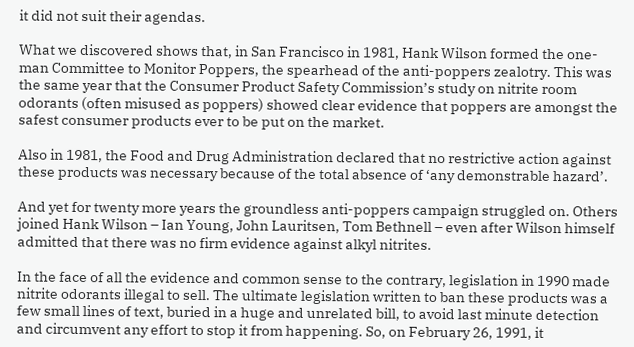it did not suit their agendas.

What we discovered shows that, in San Francisco in 1981, Hank Wilson formed the one-man Committee to Monitor Poppers, the spearhead of the anti-poppers zealotry. This was the same year that the Consumer Product Safety Commission’s study on nitrite room odorants (often misused as poppers) showed clear evidence that poppers are amongst the safest consumer products ever to be put on the market.

Also in 1981, the Food and Drug Administration declared that no restrictive action against these products was necessary because of the total absence of ‘any demonstrable hazard’.

And yet for twenty more years the groundless anti-poppers campaign struggled on. Others joined Hank Wilson – Ian Young, John Lauritsen, Tom Bethnell – even after Wilson himself admitted that there was no firm evidence against alkyl nitrites.

In the face of all the evidence and common sense to the contrary, legislation in 1990 made nitrite odorants illegal to sell. The ultimate legislation written to ban these products was a few small lines of text, buried in a huge and unrelated bill, to avoid last minute detection and circumvent any effort to stop it from happening. So, on February 26, 1991, it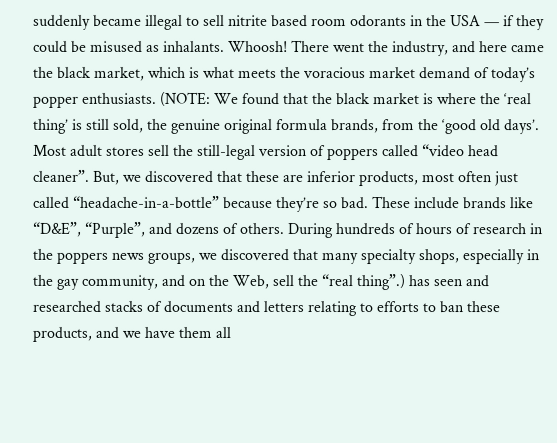suddenly became illegal to sell nitrite based room odorants in the USA — if they could be misused as inhalants. Whoosh! There went the industry, and here came the black market, which is what meets the voracious market demand of today’s popper enthusiasts. (NOTE: We found that the black market is where the ‘real thing’ is still sold, the genuine original formula brands, from the ‘good old days’. Most adult stores sell the still-legal version of poppers called “video head cleaner”. But, we discovered that these are inferior products, most often just called “headache-in-a-bottle” because they’re so bad. These include brands like “D&E”, “Purple”, and dozens of others. During hundreds of hours of research in the poppers news groups, we discovered that many specialty shops, especially in the gay community, and on the Web, sell the “real thing”.) has seen and researched stacks of documents and letters relating to efforts to ban these products, and we have them all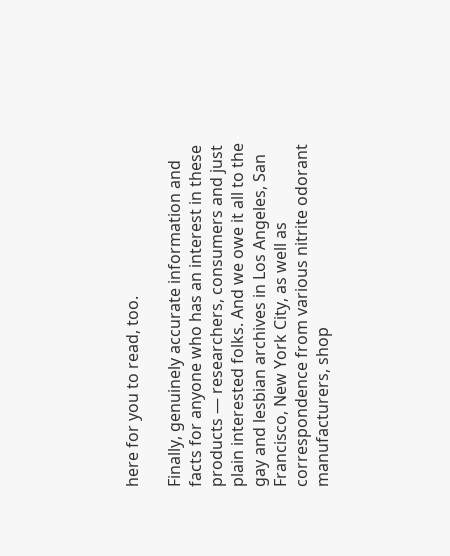here for you to read, too.

Finally, genuinely accurate information and facts for anyone who has an interest in these products — researchers, consumers and just plain interested folks. And we owe it all to the gay and lesbian archives in Los Angeles, San Francisco, New York City, as well as correspondence from various nitrite odorant manufacturers, shop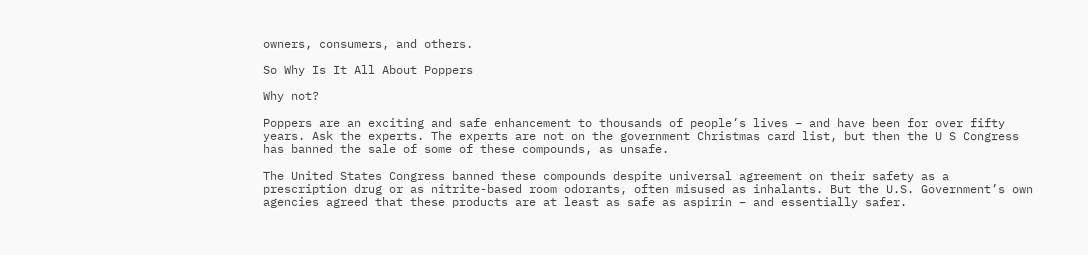owners, consumers, and others.

So Why Is It All About Poppers

Why not?

Poppers are an exciting and safe enhancement to thousands of people’s lives – and have been for over fifty years. Ask the experts. The experts are not on the government Christmas card list, but then the U S Congress has banned the sale of some of these compounds, as unsafe.

The United States Congress banned these compounds despite universal agreement on their safety as a prescription drug or as nitrite-based room odorants, often misused as inhalants. But the U.S. Government’s own agencies agreed that these products are at least as safe as aspirin – and essentially safer.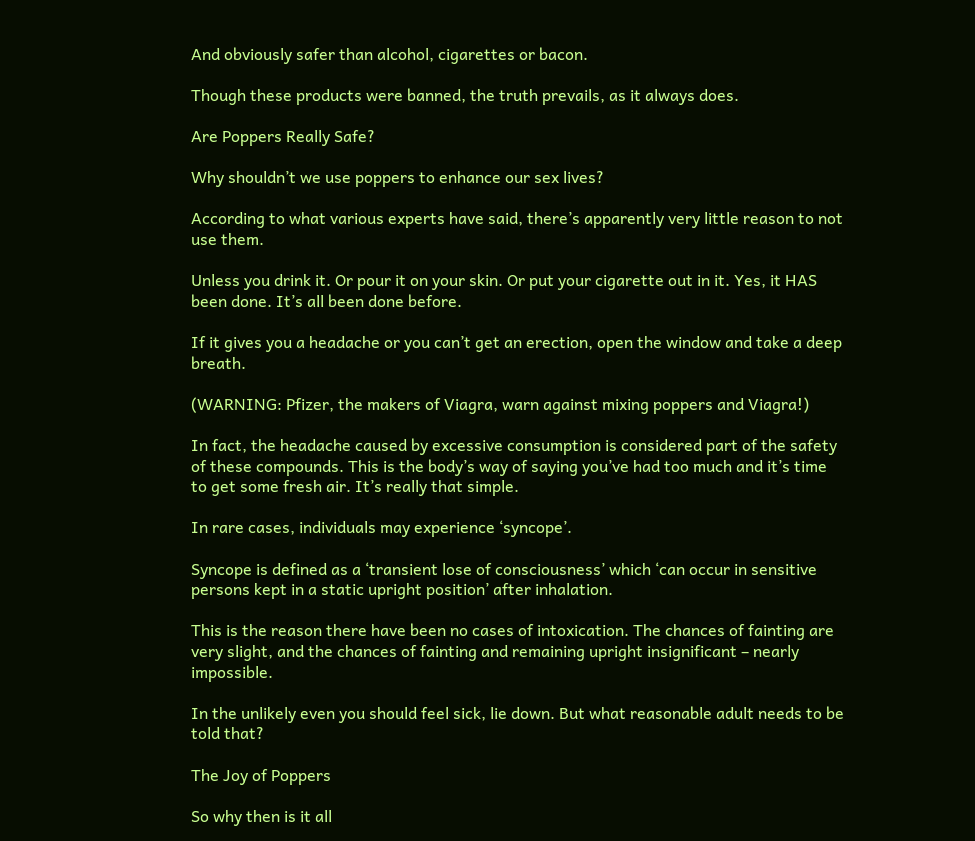And obviously safer than alcohol, cigarettes or bacon.

Though these products were banned, the truth prevails, as it always does.

Are Poppers Really Safe?

Why shouldn’t we use poppers to enhance our sex lives?

According to what various experts have said, there’s apparently very little reason to not use them.

Unless you drink it. Or pour it on your skin. Or put your cigarette out in it. Yes, it HAS been done. It’s all been done before.

If it gives you a headache or you can’t get an erection, open the window and take a deep breath.

(WARNING: Pfizer, the makers of Viagra, warn against mixing poppers and Viagra!)

In fact, the headache caused by excessive consumption is considered part of the safety of these compounds. This is the body’s way of saying you’ve had too much and it’s time to get some fresh air. It’s really that simple.

In rare cases, individuals may experience ‘syncope’.

Syncope is defined as a ‘transient lose of consciousness’ which ‘can occur in sensitive persons kept in a static upright position’ after inhalation.

This is the reason there have been no cases of intoxication. The chances of fainting are very slight, and the chances of fainting and remaining upright insignificant – nearly impossible.

In the unlikely even you should feel sick, lie down. But what reasonable adult needs to be told that?

The Joy of Poppers

So why then is it all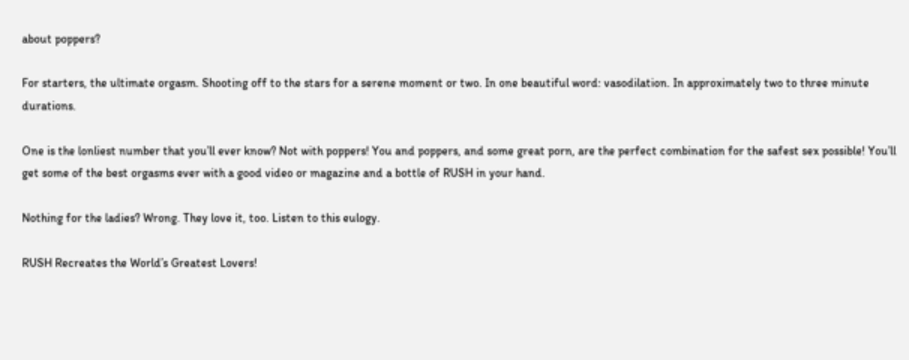about poppers?

For starters, the ultimate orgasm. Shooting off to the stars for a serene moment or two. In one beautiful word: vasodilation. In approximately two to three minute durations.

One is the lonliest number that you’ll ever know? Not with poppers! You and poppers, and some great porn, are the perfect combination for the safest sex possible! You’ll get some of the best orgasms ever with a good video or magazine and a bottle of RUSH in your hand.

Nothing for the ladies? Wrong. They love it, too. Listen to this eulogy.

RUSH Recreates the World’s Greatest Lovers!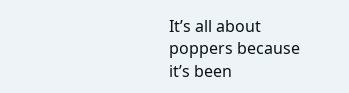It’s all about poppers because it’s been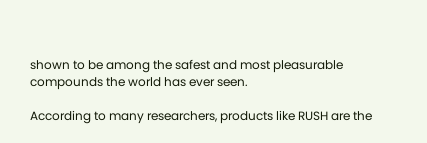shown to be among the safest and most pleasurable compounds the world has ever seen.

According to many researchers, products like RUSH are the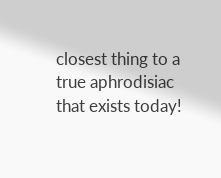closest thing to a true aphrodisiac that exists today!